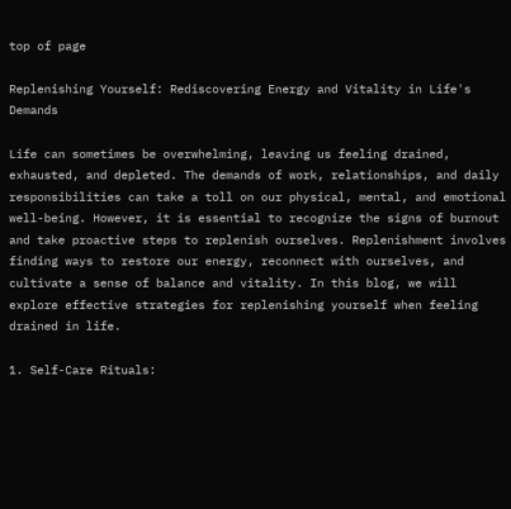top of page

Replenishing Yourself: Rediscovering Energy and Vitality in Life's Demands

Life can sometimes be overwhelming, leaving us feeling drained, exhausted, and depleted. The demands of work, relationships, and daily responsibilities can take a toll on our physical, mental, and emotional well-being. However, it is essential to recognize the signs of burnout and take proactive steps to replenish ourselves. Replenishment involves finding ways to restore our energy, reconnect with ourselves, and cultivate a sense of balance and vitality. In this blog, we will explore effective strategies for replenishing yourself when feeling drained in life.

1. Self-Care Rituals: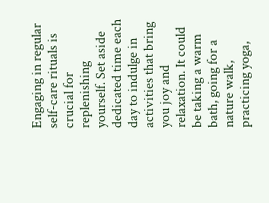Engaging in regular self-care rituals is crucial for replenishing yourself. Set aside dedicated time each day to indulge in activities that bring you joy and relaxation. It could be taking a warm bath, going for a nature walk, practicing yoga,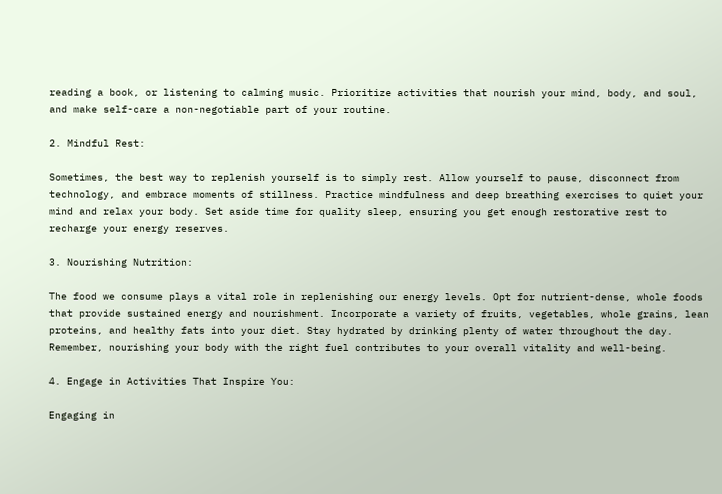reading a book, or listening to calming music. Prioritize activities that nourish your mind, body, and soul, and make self-care a non-negotiable part of your routine.

2. Mindful Rest:

Sometimes, the best way to replenish yourself is to simply rest. Allow yourself to pause, disconnect from technology, and embrace moments of stillness. Practice mindfulness and deep breathing exercises to quiet your mind and relax your body. Set aside time for quality sleep, ensuring you get enough restorative rest to recharge your energy reserves.

3. Nourishing Nutrition:

The food we consume plays a vital role in replenishing our energy levels. Opt for nutrient-dense, whole foods that provide sustained energy and nourishment. Incorporate a variety of fruits, vegetables, whole grains, lean proteins, and healthy fats into your diet. Stay hydrated by drinking plenty of water throughout the day. Remember, nourishing your body with the right fuel contributes to your overall vitality and well-being.

4. Engage in Activities That Inspire You:

Engaging in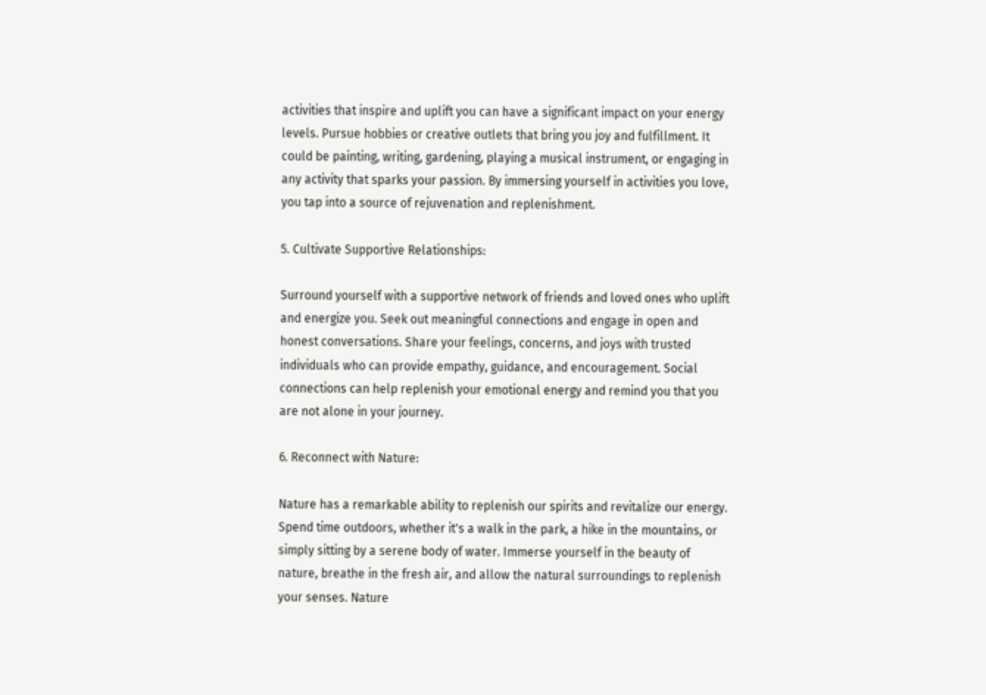activities that inspire and uplift you can have a significant impact on your energy levels. Pursue hobbies or creative outlets that bring you joy and fulfillment. It could be painting, writing, gardening, playing a musical instrument, or engaging in any activity that sparks your passion. By immersing yourself in activities you love, you tap into a source of rejuvenation and replenishment.

5. Cultivate Supportive Relationships:

Surround yourself with a supportive network of friends and loved ones who uplift and energize you. Seek out meaningful connections and engage in open and honest conversations. Share your feelings, concerns, and joys with trusted individuals who can provide empathy, guidance, and encouragement. Social connections can help replenish your emotional energy and remind you that you are not alone in your journey.

6. Reconnect with Nature:

Nature has a remarkable ability to replenish our spirits and revitalize our energy. Spend time outdoors, whether it's a walk in the park, a hike in the mountains, or simply sitting by a serene body of water. Immerse yourself in the beauty of nature, breathe in the fresh air, and allow the natural surroundings to replenish your senses. Nature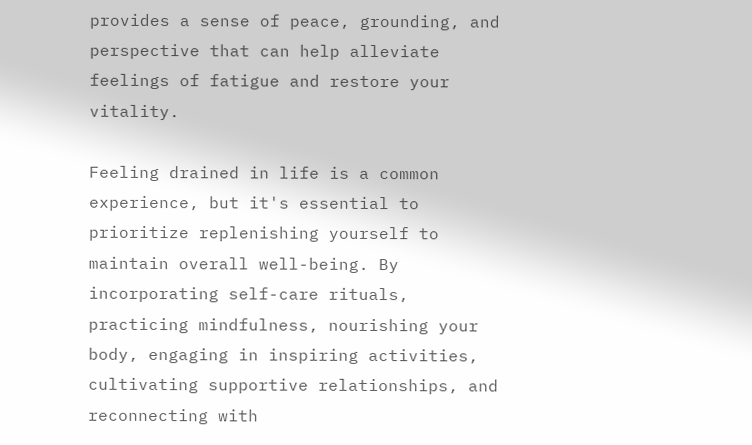provides a sense of peace, grounding, and perspective that can help alleviate feelings of fatigue and restore your vitality.

Feeling drained in life is a common experience, but it's essential to prioritize replenishing yourself to maintain overall well-being. By incorporating self-care rituals, practicing mindfulness, nourishing your body, engaging in inspiring activities, cultivating supportive relationships, and reconnecting with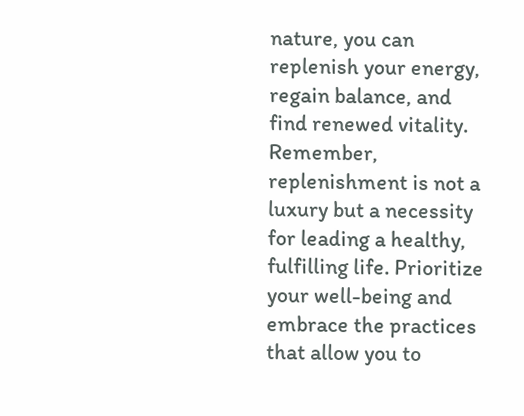nature, you can replenish your energy, regain balance, and find renewed vitality. Remember, replenishment is not a luxury but a necessity for leading a healthy, fulfilling life. Prioritize your well-being and embrace the practices that allow you to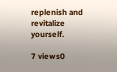replenish and revitalize yourself.

7 views0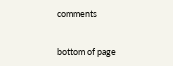comments


bottom of page